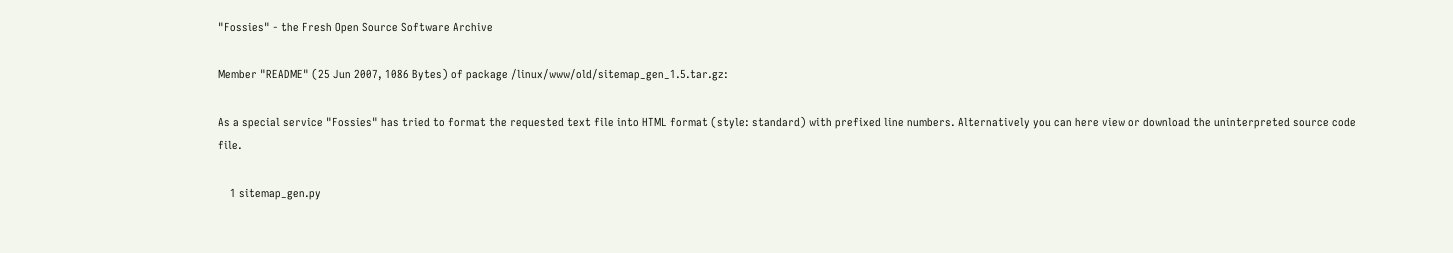"Fossies" - the Fresh Open Source Software Archive

Member "README" (25 Jun 2007, 1086 Bytes) of package /linux/www/old/sitemap_gen_1.5.tar.gz:

As a special service "Fossies" has tried to format the requested text file into HTML format (style: standard) with prefixed line numbers. Alternatively you can here view or download the uninterpreted source code file.

    1 sitemap_gen.py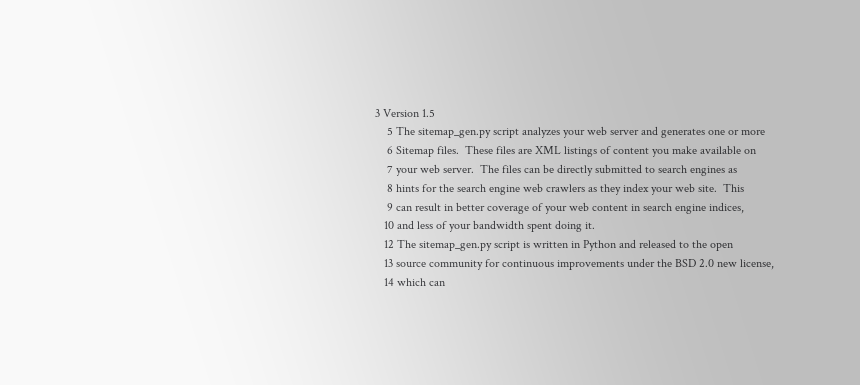3 Version 1.5
    5 The sitemap_gen.py script analyzes your web server and generates one or more
    6 Sitemap files.  These files are XML listings of content you make available on
    7 your web server.  The files can be directly submitted to search engines as
    8 hints for the search engine web crawlers as they index your web site.  This
    9 can result in better coverage of your web content in search engine indices,
   10 and less of your bandwidth spent doing it.
   12 The sitemap_gen.py script is written in Python and released to the open
   13 source community for continuous improvements under the BSD 2.0 new license,
   14 which can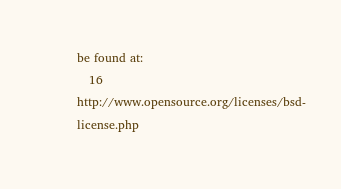be found at:
   16   http://www.opensource.org/licenses/bsd-license.php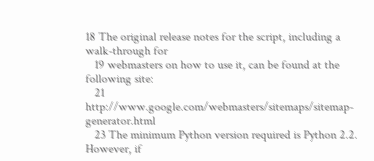18 The original release notes for the script, including a walk-through for
   19 webmasters on how to use it, can be found at the following site:
   21   http://www.google.com/webmasters/sitemaps/sitemap-generator.html
   23 The minimum Python version required is Python 2.2.  However, if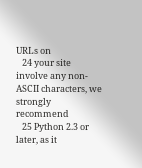URLs on
   24 your site involve any non-ASCII characters, we strongly recommend
   25 Python 2.3 or later, as it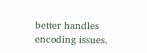better handles encoding issues.